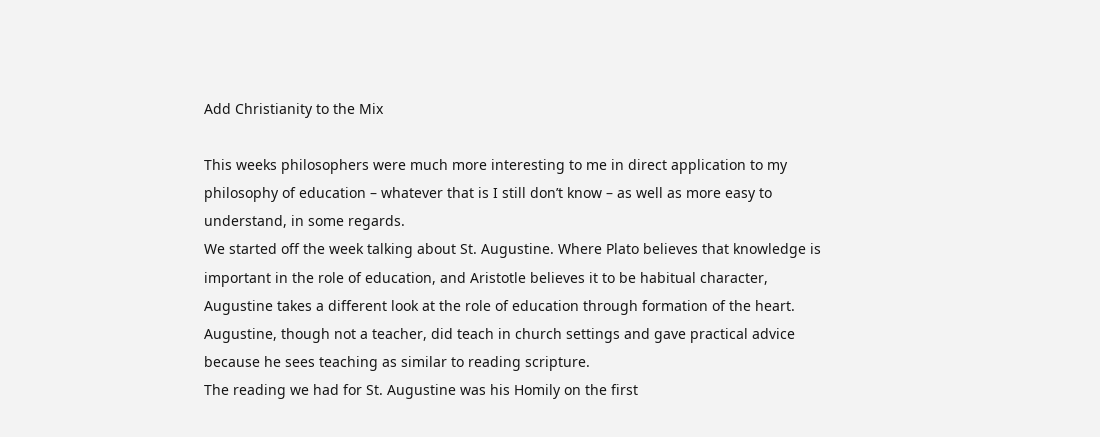Add Christianity to the Mix

This weeks philosophers were much more interesting to me in direct application to my philosophy of education – whatever that is I still don’t know – as well as more easy to understand, in some regards.
We started off the week talking about St. Augustine. Where Plato believes that knowledge is important in the role of education, and Aristotle believes it to be habitual character, Augustine takes a different look at the role of education through formation of the heart. Augustine, though not a teacher, did teach in church settings and gave practical advice because he sees teaching as similar to reading scripture.
The reading we had for St. Augustine was his Homily on the first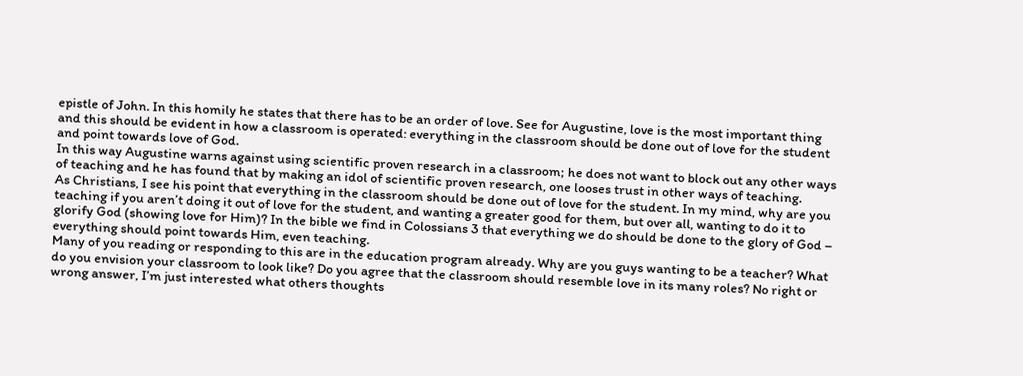epistle of John. In this homily he states that there has to be an order of love. See for Augustine, love is the most important thing and this should be evident in how a classroom is operated: everything in the classroom should be done out of love for the student and point towards love of God.
In this way Augustine warns against using scientific proven research in a classroom; he does not want to block out any other ways of teaching and he has found that by making an idol of scientific proven research, one looses trust in other ways of teaching.
As Christians, I see his point that everything in the classroom should be done out of love for the student. In my mind, why are you teaching if you aren’t doing it out of love for the student, and wanting a greater good for them, but over all, wanting to do it to glorify God (showing love for Him)? In the bible we find in Colossians 3 that everything we do should be done to the glory of God – everything should point towards Him, even teaching.
Many of you reading or responding to this are in the education program already. Why are you guys wanting to be a teacher? What do you envision your classroom to look like? Do you agree that the classroom should resemble love in its many roles? No right or wrong answer, I’m just interested what others thoughts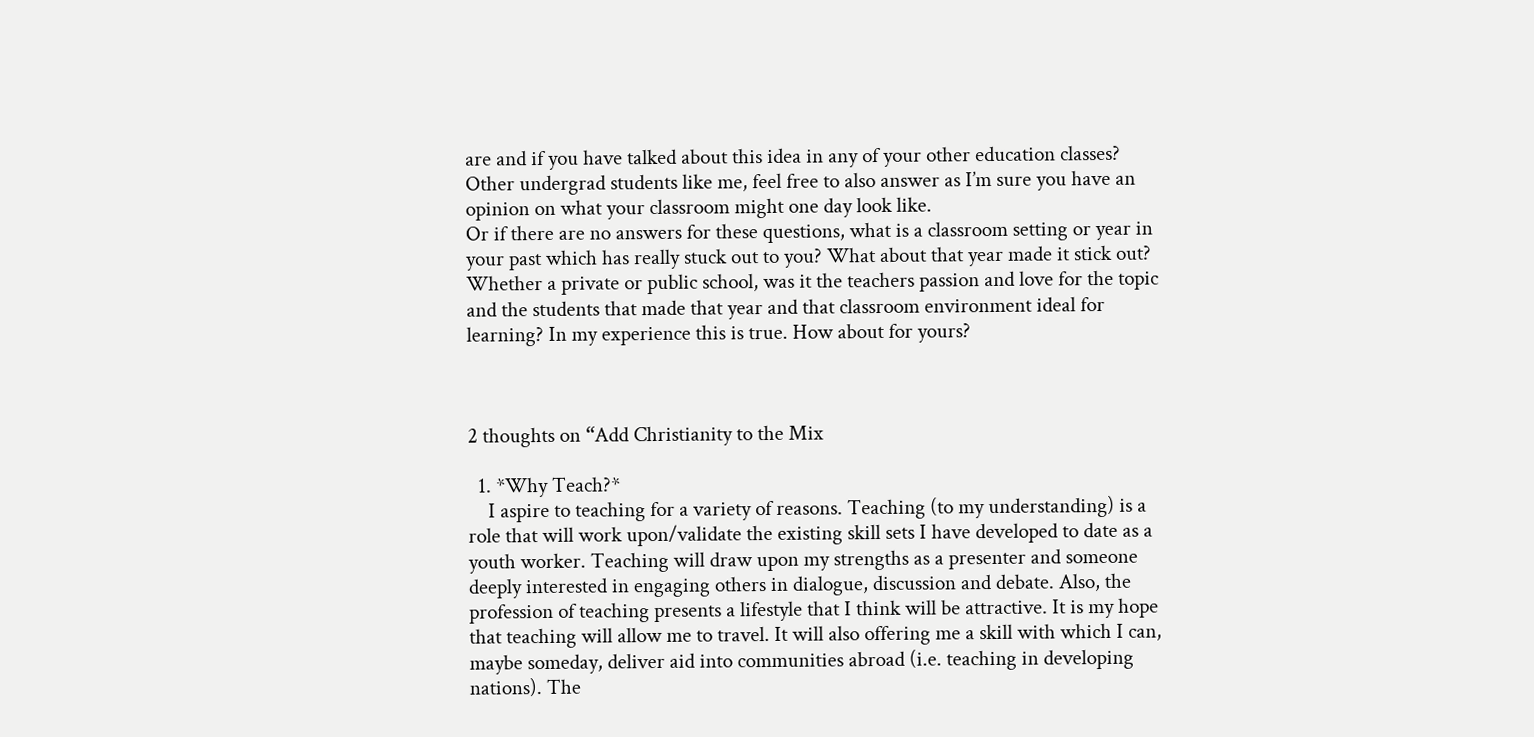are and if you have talked about this idea in any of your other education classes? Other undergrad students like me, feel free to also answer as I’m sure you have an opinion on what your classroom might one day look like.
Or if there are no answers for these questions, what is a classroom setting or year in your past which has really stuck out to you? What about that year made it stick out? Whether a private or public school, was it the teachers passion and love for the topic and the students that made that year and that classroom environment ideal for learning? In my experience this is true. How about for yours?



2 thoughts on “Add Christianity to the Mix

  1. *Why Teach?*
    I aspire to teaching for a variety of reasons. Teaching (to my understanding) is a role that will work upon/validate the existing skill sets I have developed to date as a youth worker. Teaching will draw upon my strengths as a presenter and someone deeply interested in engaging others in dialogue, discussion and debate. Also, the profession of teaching presents a lifestyle that I think will be attractive. It is my hope that teaching will allow me to travel. It will also offering me a skill with which I can, maybe someday, deliver aid into communities abroad (i.e. teaching in developing nations). The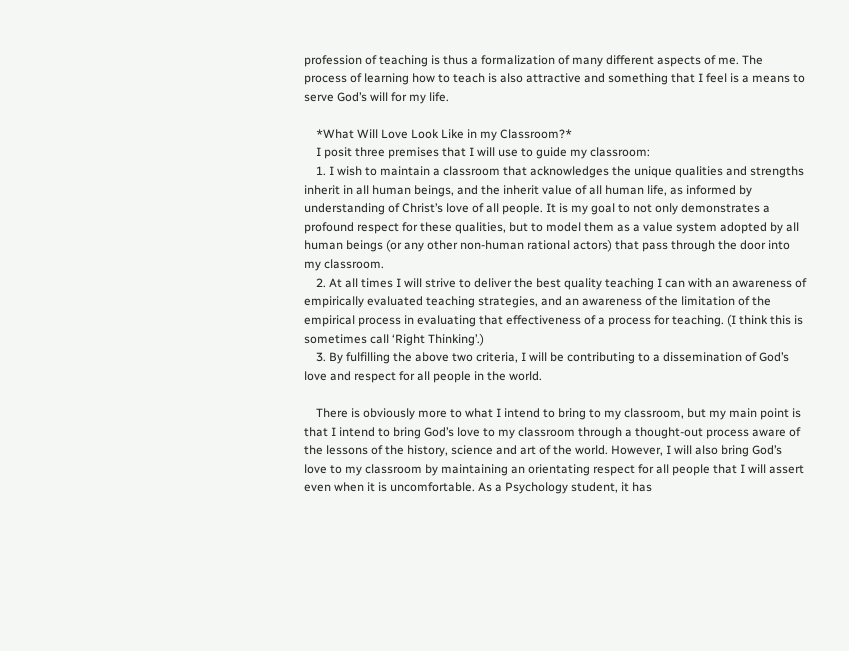profession of teaching is thus a formalization of many different aspects of me. The process of learning how to teach is also attractive and something that I feel is a means to serve God’s will for my life.

    *What Will Love Look Like in my Classroom?*
    I posit three premises that I will use to guide my classroom:
    1. I wish to maintain a classroom that acknowledges the unique qualities and strengths inherit in all human beings, and the inherit value of all human life, as informed by understanding of Christ’s love of all people. It is my goal to not only demonstrates a profound respect for these qualities, but to model them as a value system adopted by all human beings (or any other non-human rational actors) that pass through the door into my classroom.
    2. At all times I will strive to deliver the best quality teaching I can with an awareness of empirically evaluated teaching strategies, and an awareness of the limitation of the empirical process in evaluating that effectiveness of a process for teaching. (I think this is sometimes call ‘Right Thinking’.)
    3. By fulfilling the above two criteria, I will be contributing to a dissemination of God’s love and respect for all people in the world.

    There is obviously more to what I intend to bring to my classroom, but my main point is that I intend to bring God’s love to my classroom through a thought-out process aware of the lessons of the history, science and art of the world. However, I will also bring God’s love to my classroom by maintaining an orientating respect for all people that I will assert even when it is uncomfortable. As a Psychology student, it has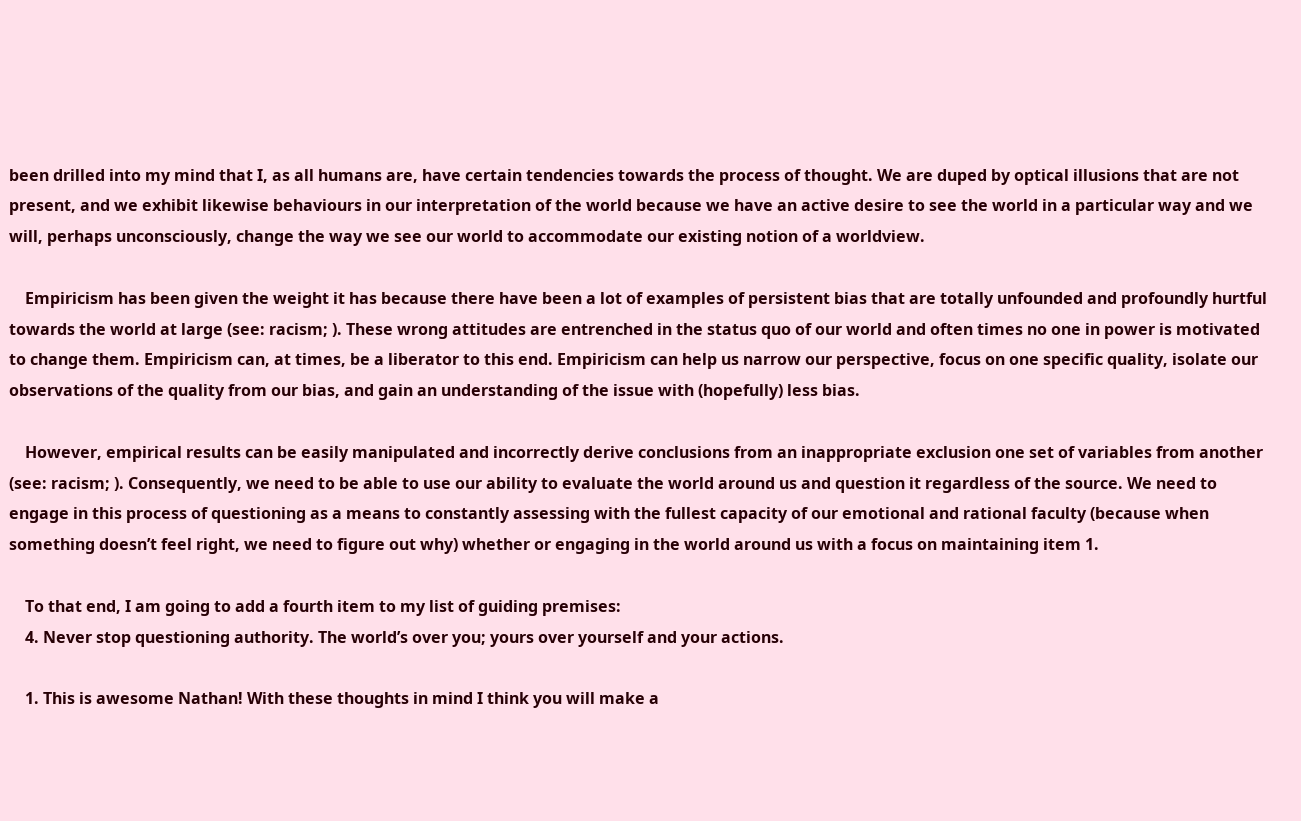been drilled into my mind that I, as all humans are, have certain tendencies towards the process of thought. We are duped by optical illusions that are not present, and we exhibit likewise behaviours in our interpretation of the world because we have an active desire to see the world in a particular way and we will, perhaps unconsciously, change the way we see our world to accommodate our existing notion of a worldview.

    Empiricism has been given the weight it has because there have been a lot of examples of persistent bias that are totally unfounded and profoundly hurtful towards the world at large (see: racism; ). These wrong attitudes are entrenched in the status quo of our world and often times no one in power is motivated to change them. Empiricism can, at times, be a liberator to this end. Empiricism can help us narrow our perspective, focus on one specific quality, isolate our observations of the quality from our bias, and gain an understanding of the issue with (hopefully) less bias.

    However, empirical results can be easily manipulated and incorrectly derive conclusions from an inappropriate exclusion one set of variables from another (see: racism; ). Consequently, we need to be able to use our ability to evaluate the world around us and question it regardless of the source. We need to engage in this process of questioning as a means to constantly assessing with the fullest capacity of our emotional and rational faculty (because when something doesn’t feel right, we need to figure out why) whether or engaging in the world around us with a focus on maintaining item 1.

    To that end, I am going to add a fourth item to my list of guiding premises:
    4. Never stop questioning authority. The world’s over you; yours over yourself and your actions.

    1. This is awesome Nathan! With these thoughts in mind I think you will make a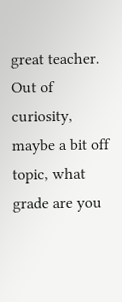great teacher. Out of curiosity, maybe a bit off topic, what grade are you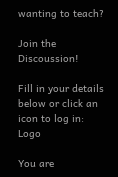wanting to teach?

Join the Discoussion!

Fill in your details below or click an icon to log in: Logo

You are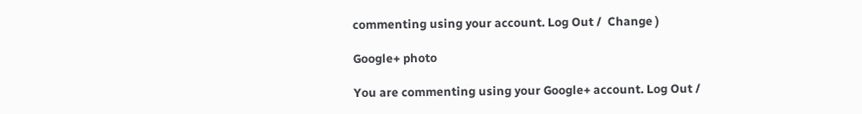commenting using your account. Log Out /  Change )

Google+ photo

You are commenting using your Google+ account. Log Out /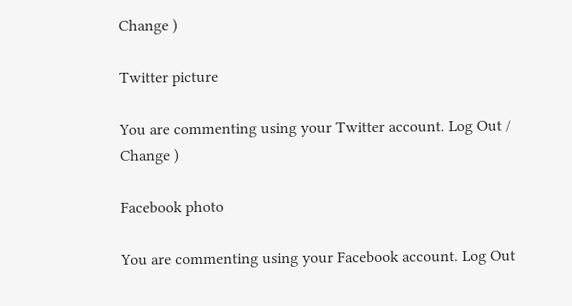Change )

Twitter picture

You are commenting using your Twitter account. Log Out /  Change )

Facebook photo

You are commenting using your Facebook account. Log Out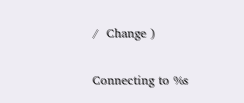/  Change )

Connecting to %s